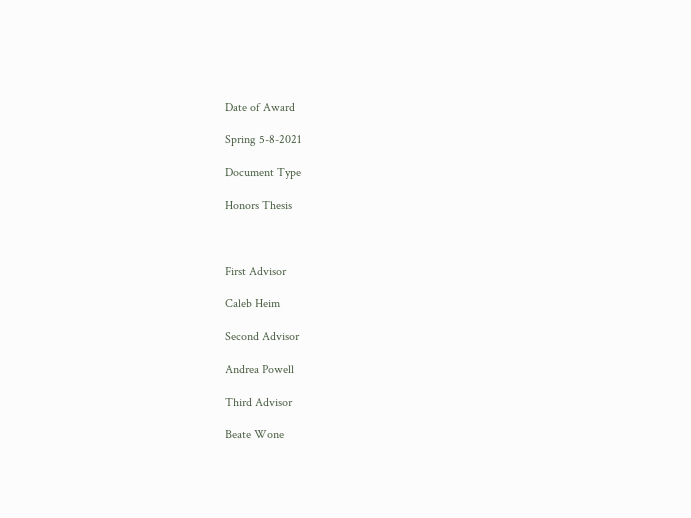Date of Award

Spring 5-8-2021

Document Type

Honors Thesis



First Advisor

Caleb Heim

Second Advisor

Andrea Powell

Third Advisor

Beate Wone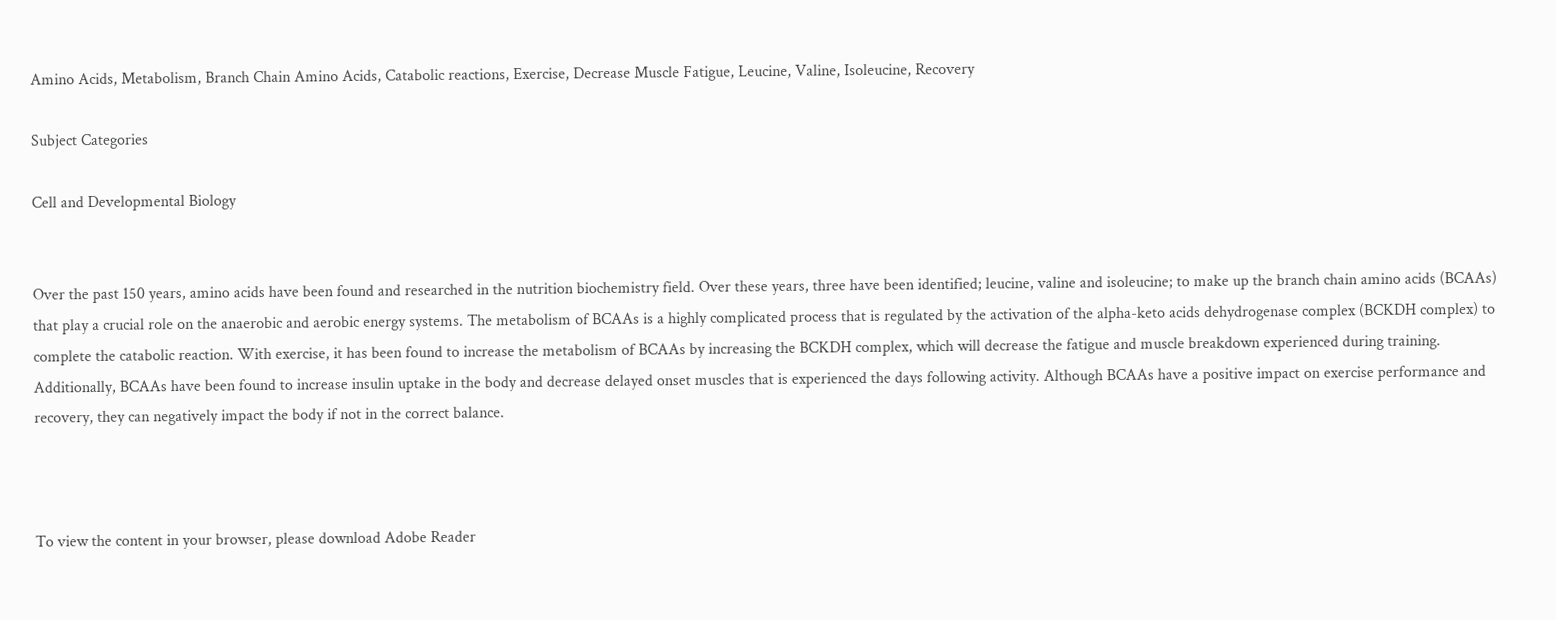Amino Acids, Metabolism, Branch Chain Amino Acids, Catabolic reactions, Exercise, Decrease Muscle Fatigue, Leucine, Valine, Isoleucine, Recovery

Subject Categories

Cell and Developmental Biology


Over the past 150 years, amino acids have been found and researched in the nutrition biochemistry field. Over these years, three have been identified; leucine, valine and isoleucine; to make up the branch chain amino acids (BCAAs) that play a crucial role on the anaerobic and aerobic energy systems. The metabolism of BCAAs is a highly complicated process that is regulated by the activation of the alpha-keto acids dehydrogenase complex (BCKDH complex) to complete the catabolic reaction. With exercise, it has been found to increase the metabolism of BCAAs by increasing the BCKDH complex, which will decrease the fatigue and muscle breakdown experienced during training. Additionally, BCAAs have been found to increase insulin uptake in the body and decrease delayed onset muscles that is experienced the days following activity. Although BCAAs have a positive impact on exercise performance and recovery, they can negatively impact the body if not in the correct balance.



To view the content in your browser, please download Adobe Reader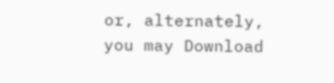or, alternately,
you may Download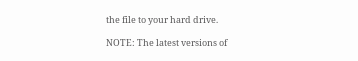the file to your hard drive.

NOTE: The latest versions of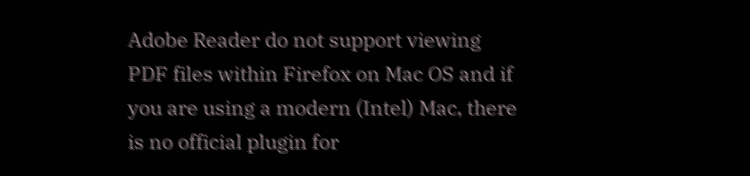Adobe Reader do not support viewing PDF files within Firefox on Mac OS and if you are using a modern (Intel) Mac, there is no official plugin for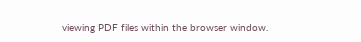viewing PDF files within the browser window.